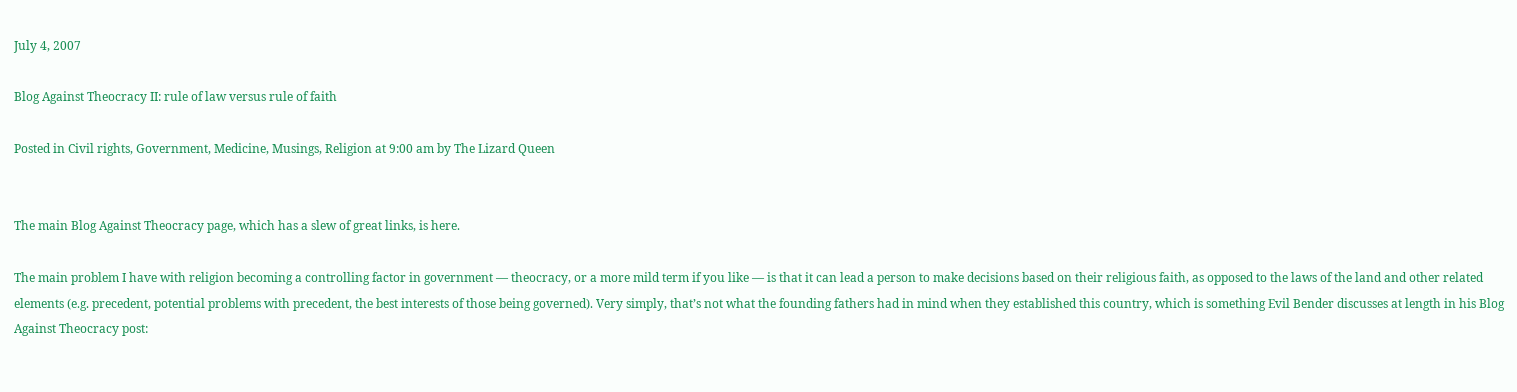July 4, 2007

Blog Against Theocracy II: rule of law versus rule of faith

Posted in Civil rights, Government, Medicine, Musings, Religion at 9:00 am by The Lizard Queen


The main Blog Against Theocracy page, which has a slew of great links, is here.

The main problem I have with religion becoming a controlling factor in government — theocracy, or a more mild term if you like — is that it can lead a person to make decisions based on their religious faith, as opposed to the laws of the land and other related elements (e.g. precedent, potential problems with precedent, the best interests of those being governed). Very simply, that’s not what the founding fathers had in mind when they established this country, which is something Evil Bender discusses at length in his Blog Against Theocracy post: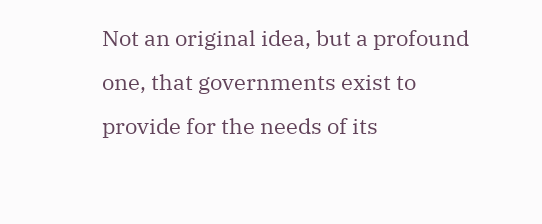Not an original idea, but a profound one, that governments exist to provide for the needs of its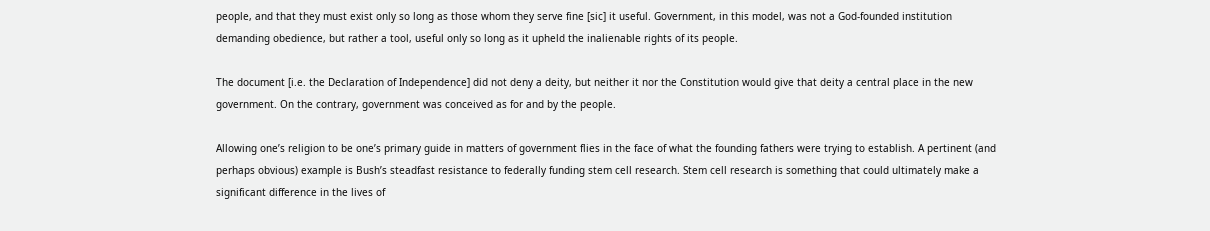people, and that they must exist only so long as those whom they serve fine [sic] it useful. Government, in this model, was not a God-founded institution demanding obedience, but rather a tool, useful only so long as it upheld the inalienable rights of its people.

The document [i.e. the Declaration of Independence] did not deny a deity, but neither it nor the Constitution would give that deity a central place in the new government. On the contrary, government was conceived as for and by the people.

Allowing one’s religion to be one’s primary guide in matters of government flies in the face of what the founding fathers were trying to establish. A pertinent (and perhaps obvious) example is Bush’s steadfast resistance to federally funding stem cell research. Stem cell research is something that could ultimately make a significant difference in the lives of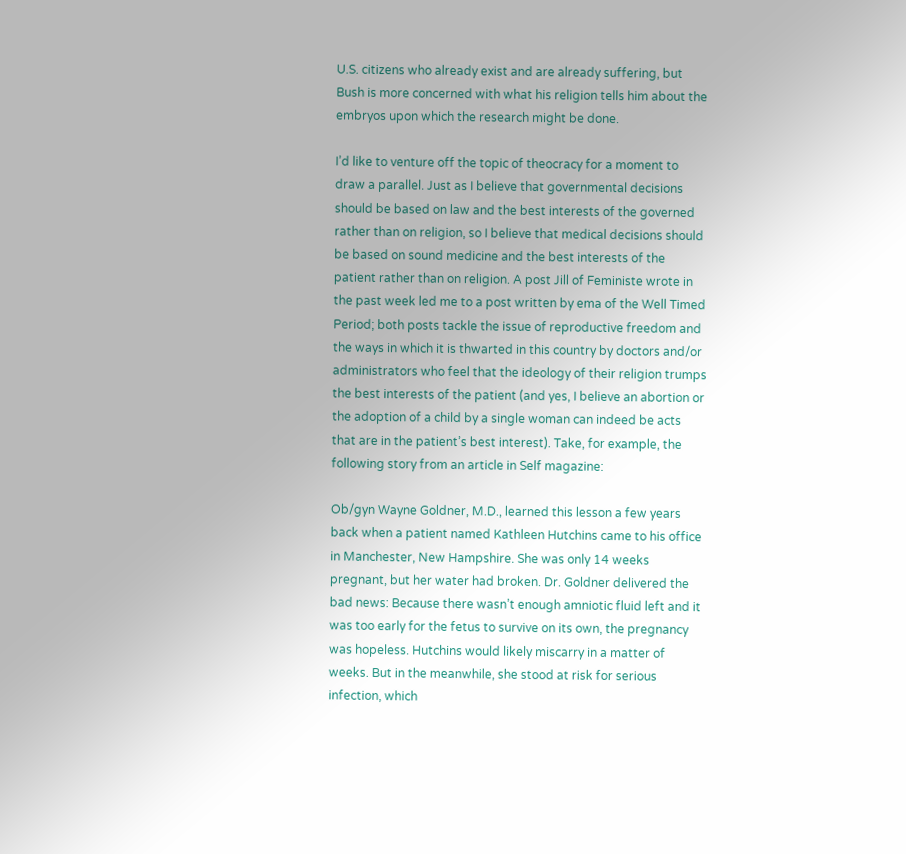U.S. citizens who already exist and are already suffering, but Bush is more concerned with what his religion tells him about the embryos upon which the research might be done.

I’d like to venture off the topic of theocracy for a moment to draw a parallel. Just as I believe that governmental decisions should be based on law and the best interests of the governed rather than on religion, so I believe that medical decisions should be based on sound medicine and the best interests of the patient rather than on religion. A post Jill of Feministe wrote in the past week led me to a post written by ema of the Well Timed Period; both posts tackle the issue of reproductive freedom and the ways in which it is thwarted in this country by doctors and/or administrators who feel that the ideology of their religion trumps the best interests of the patient (and yes, I believe an abortion or the adoption of a child by a single woman can indeed be acts that are in the patient’s best interest). Take, for example, the following story from an article in Self magazine:

Ob/gyn Wayne Goldner, M.D., learned this lesson a few years back when a patient named Kathleen Hutchins came to his office in Manchester, New Hampshire. She was only 14 weeks pregnant, but her water had broken. Dr. Goldner delivered the bad news: Because there wasn’t enough amniotic fluid left and it was too early for the fetus to survive on its own, the pregnancy was hopeless. Hutchins would likely miscarry in a matter of weeks. But in the meanwhile, she stood at risk for serious infection, which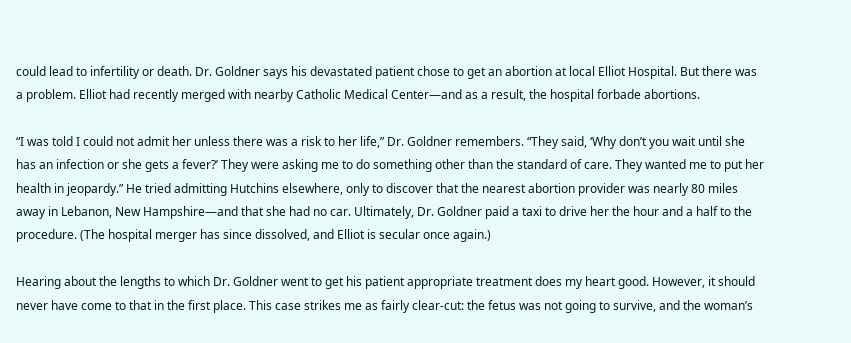could lead to infertility or death. Dr. Goldner says his devastated patient chose to get an abortion at local Elliot Hospital. But there was a problem. Elliot had recently merged with nearby Catholic Medical Center—and as a result, the hospital forbade abortions.

“I was told I could not admit her unless there was a risk to her life,” Dr. Goldner remembers. “They said, ‘Why don’t you wait until she has an infection or she gets a fever?’ They were asking me to do something other than the standard of care. They wanted me to put her health in jeopardy.” He tried admitting Hutchins elsewhere, only to discover that the nearest abortion provider was nearly 80 miles away in Lebanon, New Hampshire—and that she had no car. Ultimately, Dr. Goldner paid a taxi to drive her the hour and a half to the procedure. (The hospital merger has since dissolved, and Elliot is secular once again.)

Hearing about the lengths to which Dr. Goldner went to get his patient appropriate treatment does my heart good. However, it should never have come to that in the first place. This case strikes me as fairly clear-cut: the fetus was not going to survive, and the woman’s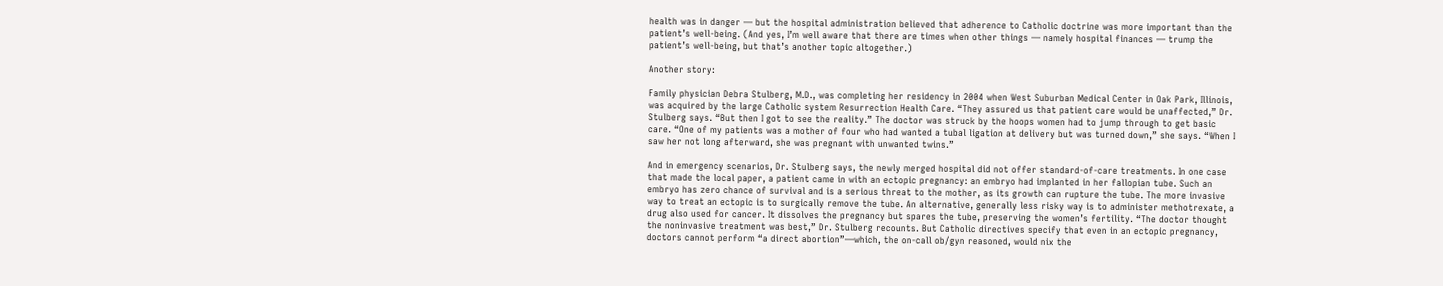health was in danger — but the hospital administration believed that adherence to Catholic doctrine was more important than the patient’s well-being. (And yes, I’m well aware that there are times when other things — namely hospital finances — trump the patient’s well-being, but that’s another topic altogether.)

Another story:

Family physician Debra Stulberg, M.D., was completing her residency in 2004 when West Suburban Medical Center in Oak Park, Illinois, was acquired by the large Catholic system Resurrection Health Care. “They assured us that patient care would be unaffected,” Dr. Stulberg says. “But then I got to see the reality.” The doctor was struck by the hoops women had to jump through to get basic care. “One of my patients was a mother of four who had wanted a tubal ligation at delivery but was turned down,” she says. “When I saw her not long afterward, she was pregnant with unwanted twins.”

And in emergency scenarios, Dr. Stulberg says, the newly merged hospital did not offer standard-of-care treatments. In one case that made the local paper, a patient came in with an ectopic pregnancy: an embryo had implanted in her fallopian tube. Such an embryo has zero chance of survival and is a serious threat to the mother, as its growth can rupture the tube. The more invasive way to treat an ectopic is to surgically remove the tube. An alternative, generally less risky way is to administer methotrexate, a drug also used for cancer. It dissolves the pregnancy but spares the tube, preserving the women’s fertility. “The doctor thought the noninvasive treatment was best,” Dr. Stulberg recounts. But Catholic directives specify that even in an ectopic pregnancy, doctors cannot perform “a direct abortion”—which, the on-call ob/gyn reasoned, would nix the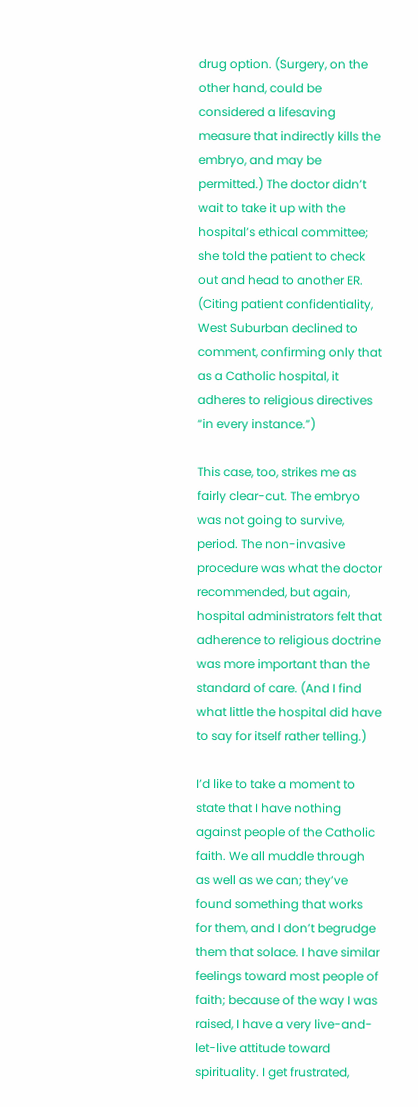drug option. (Surgery, on the other hand, could be considered a lifesaving measure that indirectly kills the embryo, and may be permitted.) The doctor didn’t wait to take it up with the hospital’s ethical committee; she told the patient to check out and head to another ER. (Citing patient confidentiality, West Suburban declined to comment, confirming only that as a Catholic hospital, it adheres to religious directives “in every instance.”)

This case, too, strikes me as fairly clear-cut. The embryo was not going to survive, period. The non-invasive procedure was what the doctor recommended, but again, hospital administrators felt that adherence to religious doctrine was more important than the standard of care. (And I find what little the hospital did have to say for itself rather telling.)

I’d like to take a moment to state that I have nothing against people of the Catholic faith. We all muddle through as well as we can; they’ve found something that works for them, and I don’t begrudge them that solace. I have similar feelings toward most people of faith; because of the way I was raised, I have a very live-and-let-live attitude toward spirituality. I get frustrated,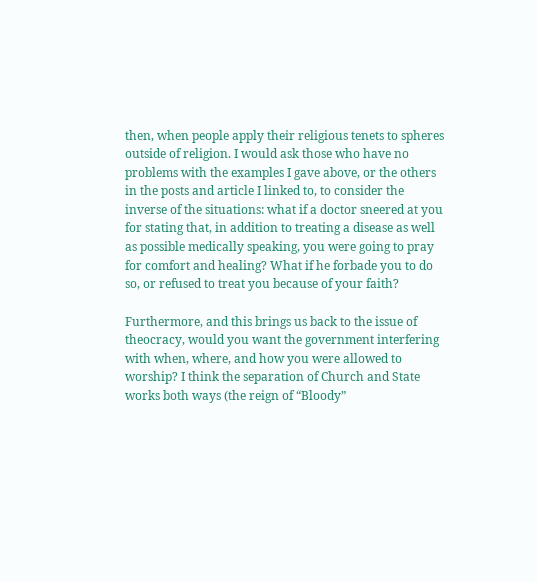then, when people apply their religious tenets to spheres outside of religion. I would ask those who have no problems with the examples I gave above, or the others in the posts and article I linked to, to consider the inverse of the situations: what if a doctor sneered at you for stating that, in addition to treating a disease as well as possible medically speaking, you were going to pray for comfort and healing? What if he forbade you to do so, or refused to treat you because of your faith?

Furthermore, and this brings us back to the issue of theocracy, would you want the government interfering with when, where, and how you were allowed to worship? I think the separation of Church and State works both ways (the reign of “Bloody”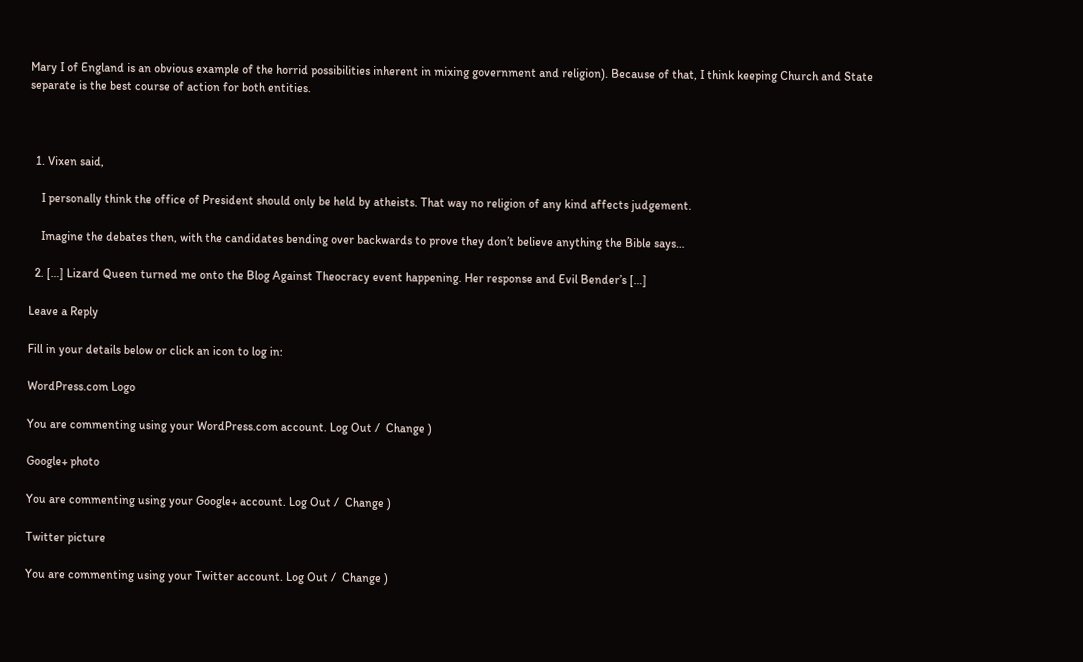Mary I of England is an obvious example of the horrid possibilities inherent in mixing government and religion). Because of that, I think keeping Church and State separate is the best course of action for both entities.



  1. Vixen said,

    I personally think the office of President should only be held by atheists. That way no religion of any kind affects judgement.

    Imagine the debates then, with the candidates bending over backwards to prove they don’t believe anything the Bible says…

  2. […] Lizard Queen turned me onto the Blog Against Theocracy event happening. Her response and Evil Bender’s […]

Leave a Reply

Fill in your details below or click an icon to log in:

WordPress.com Logo

You are commenting using your WordPress.com account. Log Out /  Change )

Google+ photo

You are commenting using your Google+ account. Log Out /  Change )

Twitter picture

You are commenting using your Twitter account. Log Out /  Change )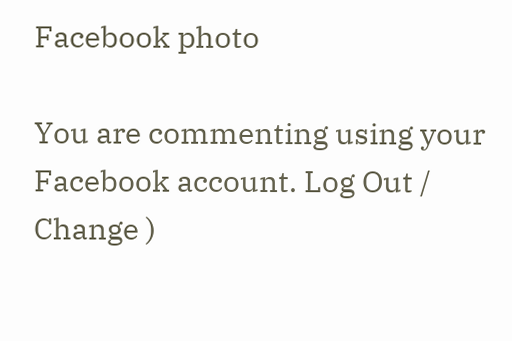Facebook photo

You are commenting using your Facebook account. Log Out /  Change )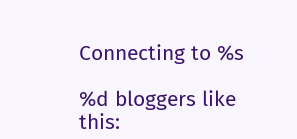Connecting to %s

%d bloggers like this: